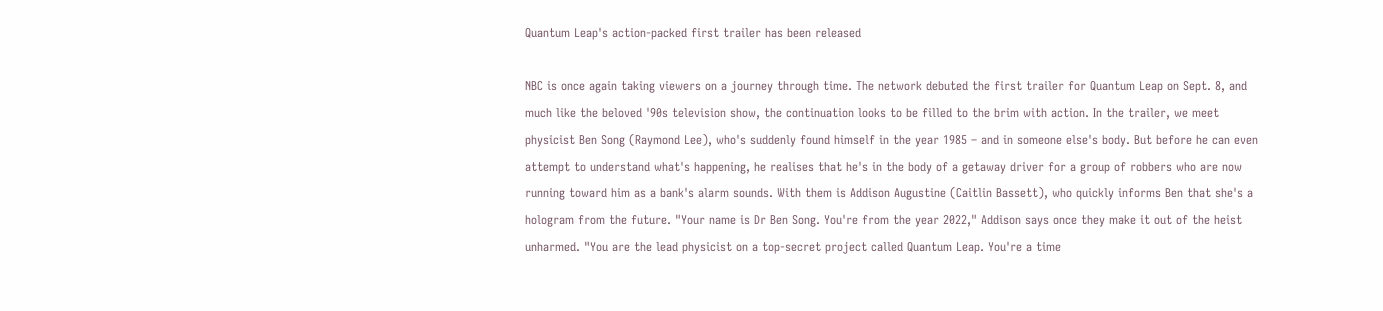Quantum Leap's action-packed first trailer has been released

NBC is once again taking viewers on a journey through time. The network debuted the first trailer for Quantum Leap on Sept. 8, and much like the beloved '90s television show, the continuation looks to be filled to the brim with action. In the trailer, we meet physicist Ben Song (Raymond Lee), who's suddenly found himself in the year 1985 – and in someone else's body. But before he can even attempt to understand what's happening, he realises that he's in the body of a getaway driver for a group of robbers who are now running toward him as a bank's alarm sounds. With them is Addison Augustine (Caitlin Bassett), who quickly informs Ben that she's a hologram from the future. "Your name is Dr Ben Song. You're from the year 2022," Addison says once they make it out of the heist unharmed. "You are the lead physicist on a top-secret project called Quantum Leap. You're a time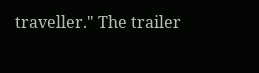traveller." The trailer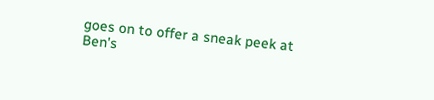goes on to offer a sneak peek at Ben's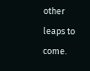other leaps to come.